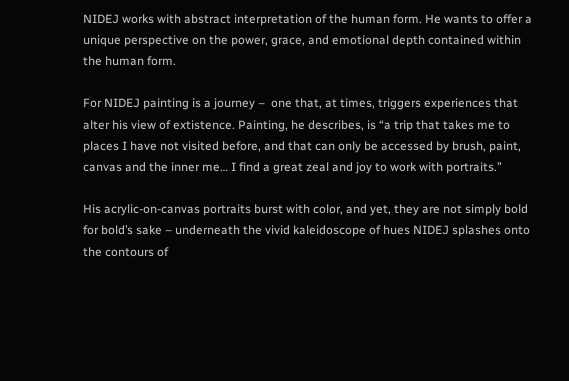NIDEJ works with abstract interpretation of the human form. He wants to offer a unique perspective on the power, grace, and emotional depth contained within the human form.

For NIDEJ painting is a journey –  one that, at times, triggers experiences that alter his view of extistence. Painting, he describes, is “a trip that takes me to places I have not visited before, and that can only be accessed by brush, paint, canvas and the inner me… I find a great zeal and joy to work with portraits.”

His acrylic-on-canvas portraits burst with color, and yet, they are not simply bold for bold’s sake – underneath the vivid kaleidoscope of hues NIDEJ splashes onto the contours of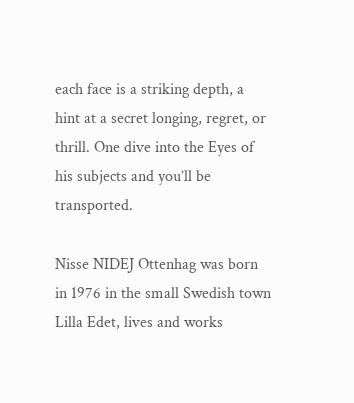each face is a striking depth, a hint at a secret longing, regret, or thrill. One dive into the Eyes of his subjects and you’ll be transported.

Nisse NIDEJ Ottenhag was born in 1976 in the small Swedish town Lilla Edet, lives and works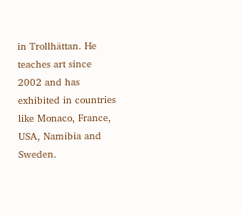in Trollhättan. He teaches art since 2002 and has exhibited in countries like Monaco, France, USA, Namibia and Sweden.